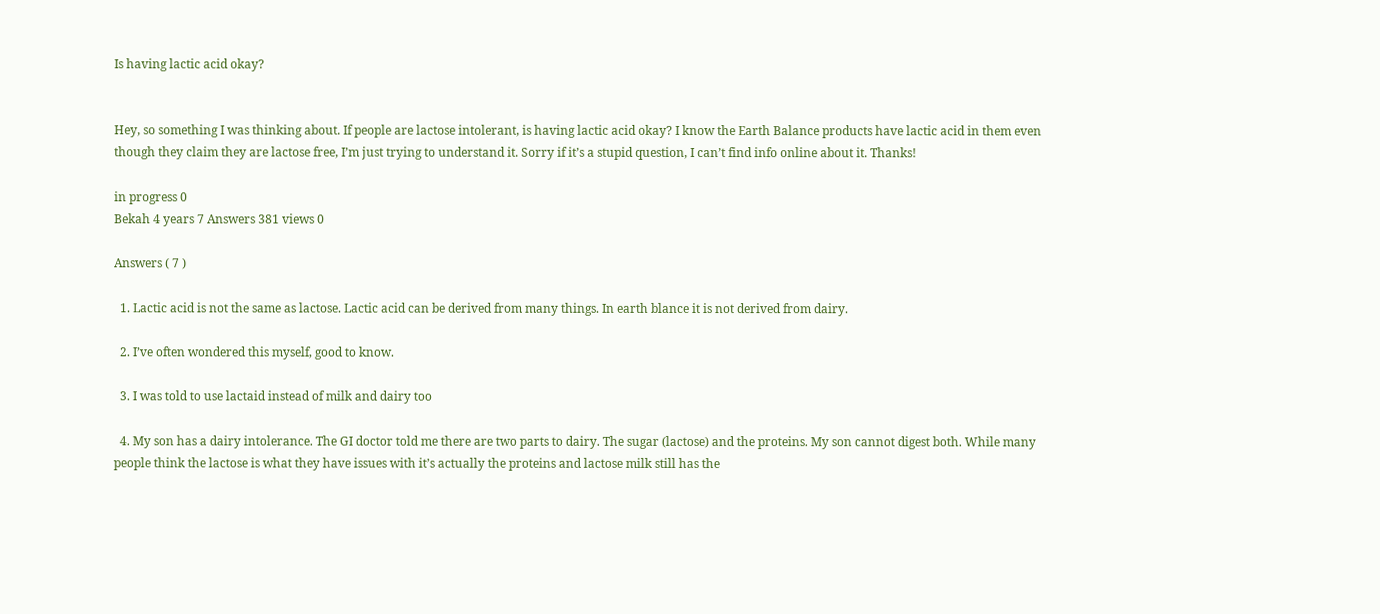Is having lactic acid okay?


Hey, so something I was thinking about. If people are lactose intolerant, is having lactic acid okay? I know the Earth Balance products have lactic acid in them even though they claim they are lactose free, I’m just trying to understand it. Sorry if it’s a stupid question, I can’t find info online about it. Thanks!

in progress 0
Bekah 4 years 7 Answers 381 views 0

Answers ( 7 )

  1. Lactic acid is not the same as lactose. Lactic acid can be derived from many things. In earth blance it is not derived from dairy.

  2. I’ve often wondered this myself, good to know.

  3. I was told to use lactaid instead of milk and dairy too

  4. My son has a dairy intolerance. The GI doctor told me there are two parts to dairy. The sugar (lactose) and the proteins. My son cannot digest both. While many people think the lactose is what they have issues with it’s actually the proteins and lactose milk still has the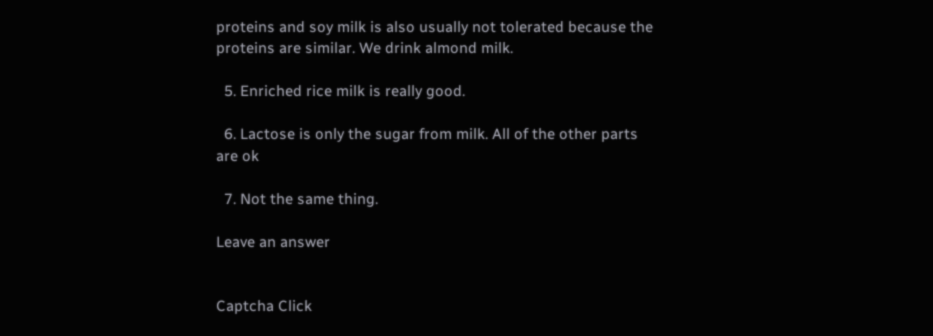proteins and soy milk is also usually not tolerated because the proteins are similar. We drink almond milk.

  5. Enriched rice milk is really good.

  6. Lactose is only the sugar from milk. All of the other parts are ok

  7. Not the same thing.

Leave an answer


Captcha Click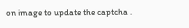on image to update the captcha .